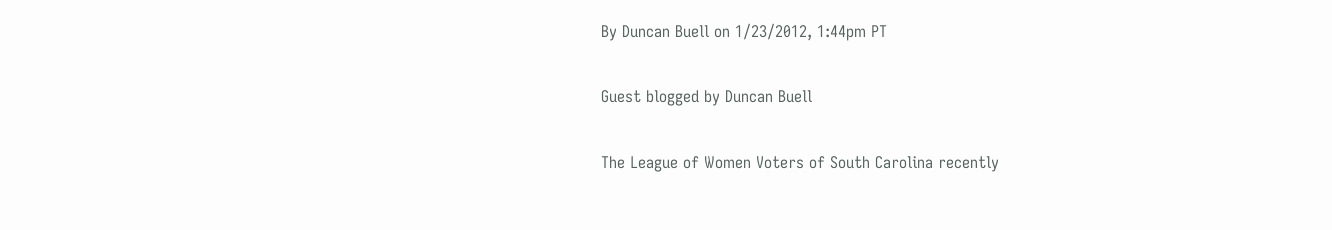By Duncan Buell on 1/23/2012, 1:44pm PT

Guest blogged by Duncan Buell

The League of Women Voters of South Carolina recently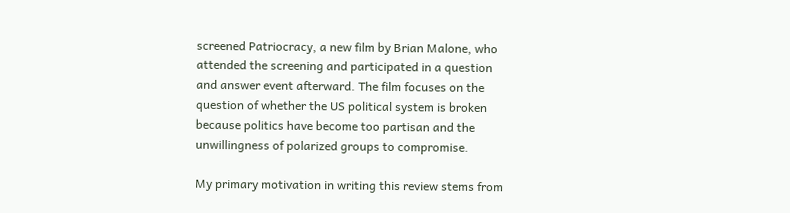screened Patriocracy, a new film by Brian Malone, who attended the screening and participated in a question and answer event afterward. The film focuses on the question of whether the US political system is broken because politics have become too partisan and the unwillingness of polarized groups to compromise.

My primary motivation in writing this review stems from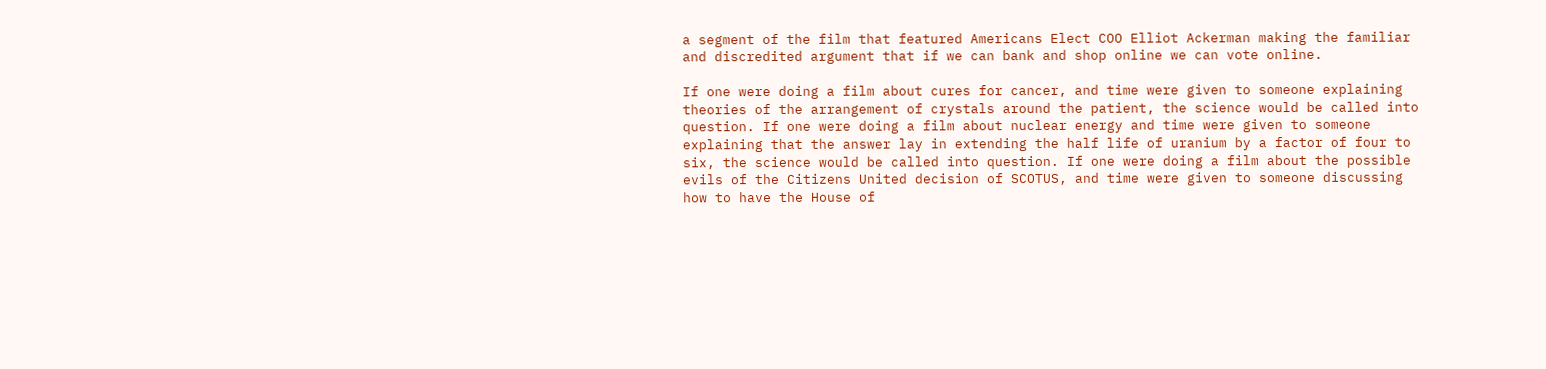a segment of the film that featured Americans Elect COO Elliot Ackerman making the familiar and discredited argument that if we can bank and shop online we can vote online.

If one were doing a film about cures for cancer, and time were given to someone explaining theories of the arrangement of crystals around the patient, the science would be called into question. If one were doing a film about nuclear energy and time were given to someone explaining that the answer lay in extending the half life of uranium by a factor of four to six, the science would be called into question. If one were doing a film about the possible evils of the Citizens United decision of SCOTUS, and time were given to someone discussing how to have the House of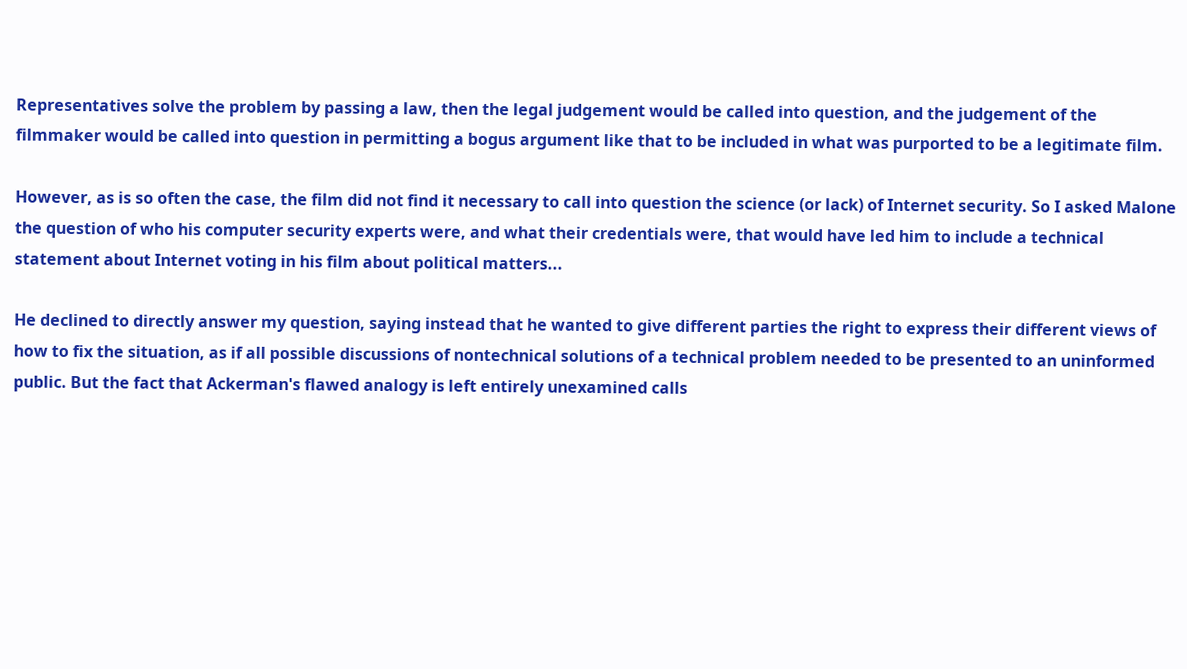Representatives solve the problem by passing a law, then the legal judgement would be called into question, and the judgement of the filmmaker would be called into question in permitting a bogus argument like that to be included in what was purported to be a legitimate film.

However, as is so often the case, the film did not find it necessary to call into question the science (or lack) of Internet security. So I asked Malone the question of who his computer security experts were, and what their credentials were, that would have led him to include a technical statement about Internet voting in his film about political matters...

He declined to directly answer my question, saying instead that he wanted to give different parties the right to express their different views of how to fix the situation, as if all possible discussions of nontechnical solutions of a technical problem needed to be presented to an uninformed public. But the fact that Ackerman's flawed analogy is left entirely unexamined calls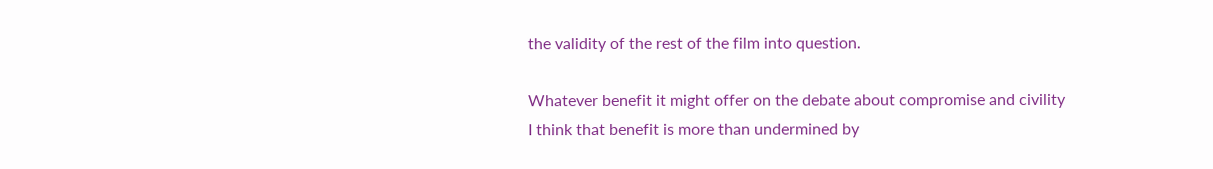the validity of the rest of the film into question.

Whatever benefit it might offer on the debate about compromise and civility I think that benefit is more than undermined by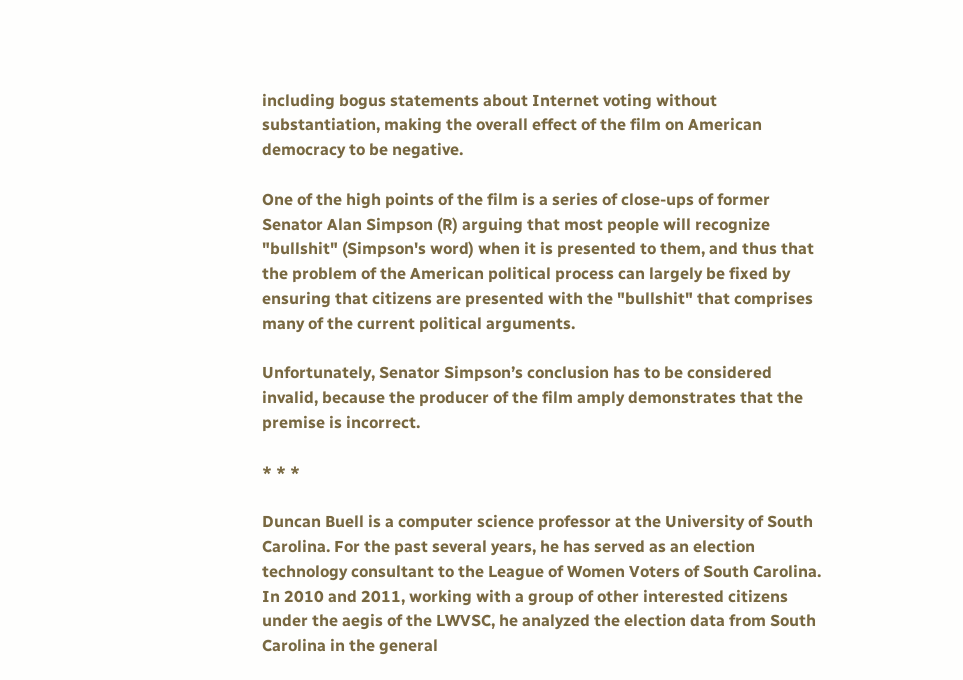including bogus statements about Internet voting without substantiation, making the overall effect of the film on American democracy to be negative.

One of the high points of the film is a series of close-ups of former Senator Alan Simpson (R) arguing that most people will recognize "bullshit" (Simpson's word) when it is presented to them, and thus that the problem of the American political process can largely be fixed by ensuring that citizens are presented with the "bullshit" that comprises many of the current political arguments.

Unfortunately, Senator Simpson’s conclusion has to be considered invalid, because the producer of the film amply demonstrates that the premise is incorrect.

* * *

Duncan Buell is a computer science professor at the University of South Carolina. For the past several years, he has served as an election technology consultant to the League of Women Voters of South Carolina. In 2010 and 2011, working with a group of other interested citizens under the aegis of the LWVSC, he analyzed the election data from South Carolina in the general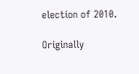election of 2010.

Originally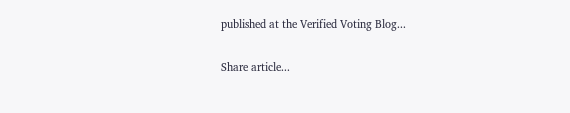published at the Verified Voting Blog...

Share article...